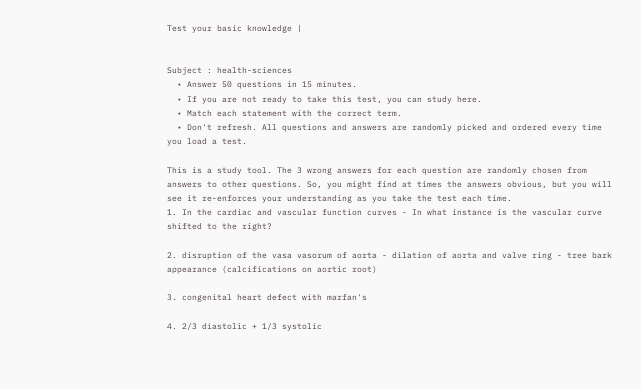Test your basic knowledge |


Subject : health-sciences
  • Answer 50 questions in 15 minutes.
  • If you are not ready to take this test, you can study here.
  • Match each statement with the correct term.
  • Don't refresh. All questions and answers are randomly picked and ordered every time you load a test.

This is a study tool. The 3 wrong answers for each question are randomly chosen from answers to other questions. So, you might find at times the answers obvious, but you will see it re-enforces your understanding as you take the test each time.
1. In the cardiac and vascular function curves - In what instance is the vascular curve shifted to the right?

2. disruption of the vasa vasorum of aorta - dilation of aorta and valve ring - tree bark appearance (calcifications on aortic root)

3. congenital heart defect with marfan's

4. 2/3 diastolic + 1/3 systolic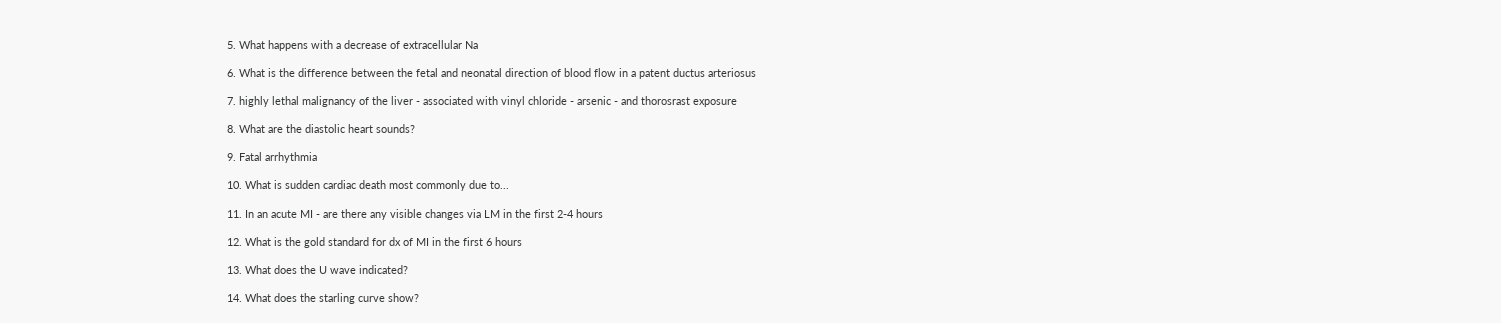5. What happens with a decrease of extracellular Na

6. What is the difference between the fetal and neonatal direction of blood flow in a patent ductus arteriosus

7. highly lethal malignancy of the liver - associated with vinyl chloride - arsenic - and thorosrast exposure

8. What are the diastolic heart sounds?

9. Fatal arrhythmia

10. What is sudden cardiac death most commonly due to...

11. In an acute MI - are there any visible changes via LM in the first 2-4 hours

12. What is the gold standard for dx of MI in the first 6 hours

13. What does the U wave indicated?

14. What does the starling curve show?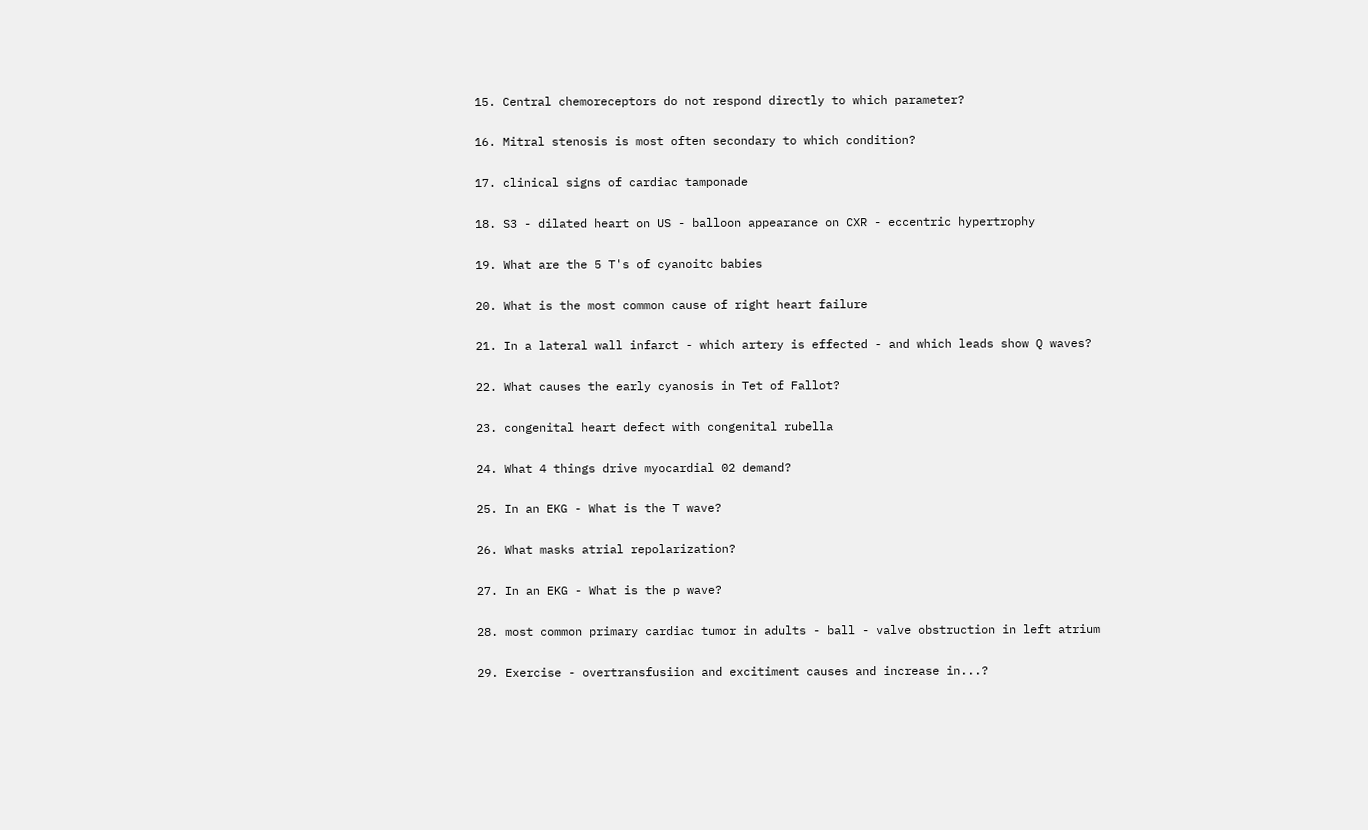15. Central chemoreceptors do not respond directly to which parameter?

16. Mitral stenosis is most often secondary to which condition?

17. clinical signs of cardiac tamponade

18. S3 - dilated heart on US - balloon appearance on CXR - eccentric hypertrophy

19. What are the 5 T's of cyanoitc babies

20. What is the most common cause of right heart failure

21. In a lateral wall infarct - which artery is effected - and which leads show Q waves?

22. What causes the early cyanosis in Tet of Fallot?

23. congenital heart defect with congenital rubella

24. What 4 things drive myocardial 02 demand?

25. In an EKG - What is the T wave?

26. What masks atrial repolarization?

27. In an EKG - What is the p wave?

28. most common primary cardiac tumor in adults - ball - valve obstruction in left atrium

29. Exercise - overtransfusiion and excitiment causes and increase in...?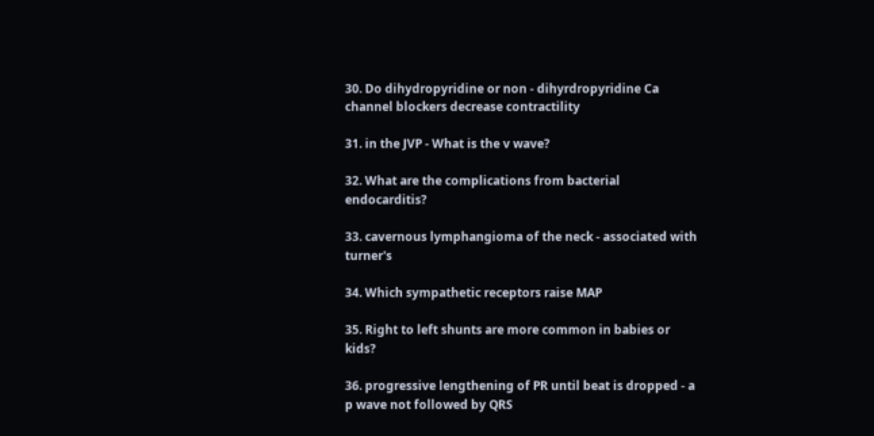30. Do dihydropyridine or non - dihyrdropyridine Ca channel blockers decrease contractility

31. in the JVP - What is the v wave?

32. What are the complications from bacterial endocarditis?

33. cavernous lymphangioma of the neck - associated with turner's

34. Which sympathetic receptors raise MAP

35. Right to left shunts are more common in babies or kids?

36. progressive lengthening of PR until beat is dropped - a p wave not followed by QRS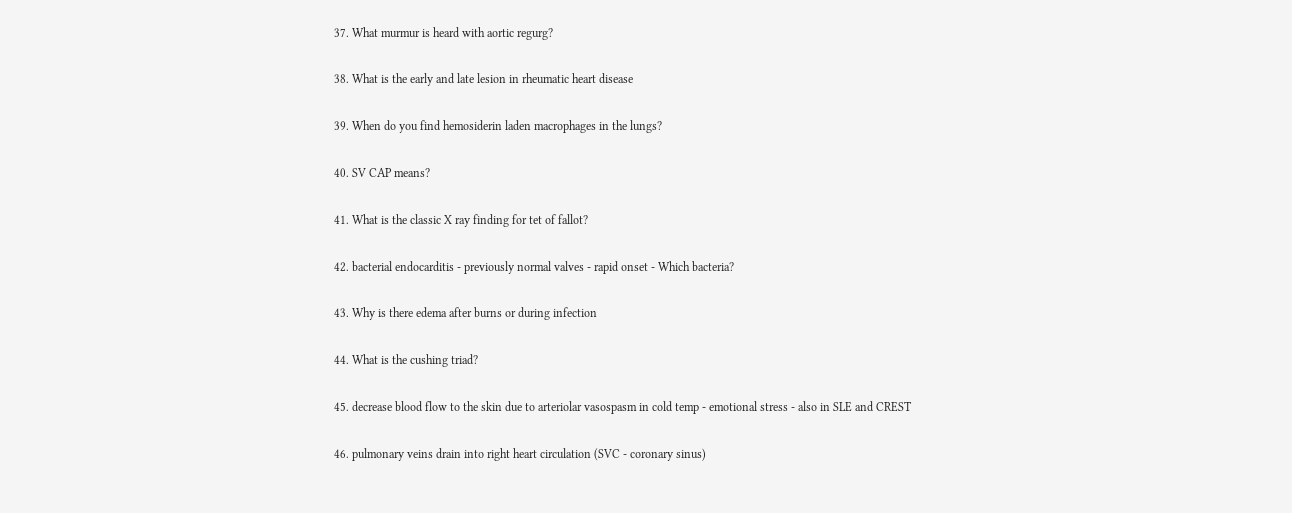37. What murmur is heard with aortic regurg?

38. What is the early and late lesion in rheumatic heart disease

39. When do you find hemosiderin laden macrophages in the lungs?

40. SV CAP means?

41. What is the classic X ray finding for tet of fallot?

42. bacterial endocarditis - previously normal valves - rapid onset - Which bacteria?

43. Why is there edema after burns or during infection

44. What is the cushing triad?

45. decrease blood flow to the skin due to arteriolar vasospasm in cold temp - emotional stress - also in SLE and CREST

46. pulmonary veins drain into right heart circulation (SVC - coronary sinus)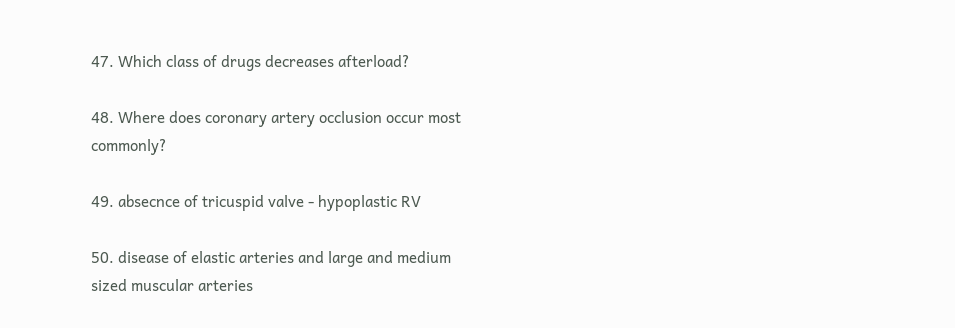47. Which class of drugs decreases afterload?

48. Where does coronary artery occlusion occur most commonly?

49. absecnce of tricuspid valve - hypoplastic RV

50. disease of elastic arteries and large and medium sized muscular arteries